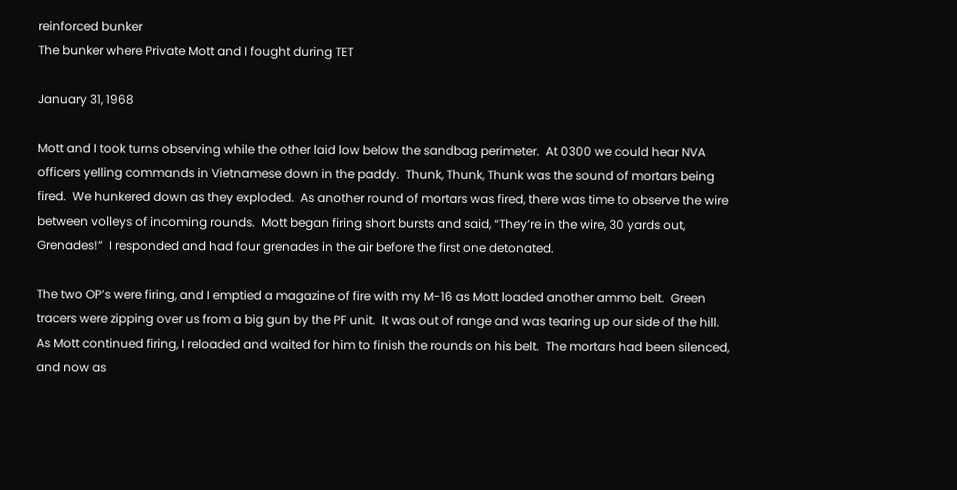reinforced bunker
The bunker where Private Mott and I fought during TET

January 31, 1968

Mott and I took turns observing while the other laid low below the sandbag perimeter.  At 0300 we could hear NVA officers yelling commands in Vietnamese down in the paddy.  Thunk, Thunk, Thunk was the sound of mortars being fired.  We hunkered down as they exploded.  As another round of mortars was fired, there was time to observe the wire between volleys of incoming rounds.  Mott began firing short bursts and said, “They’re in the wire, 30 yards out, Grenades!”  I responded and had four grenades in the air before the first one detonated.

The two OP’s were firing, and I emptied a magazine of fire with my M-16 as Mott loaded another ammo belt.  Green tracers were zipping over us from a big gun by the PF unit.  It was out of range and was tearing up our side of the hill.  As Mott continued firing, I reloaded and waited for him to finish the rounds on his belt.  The mortars had been silenced, and now as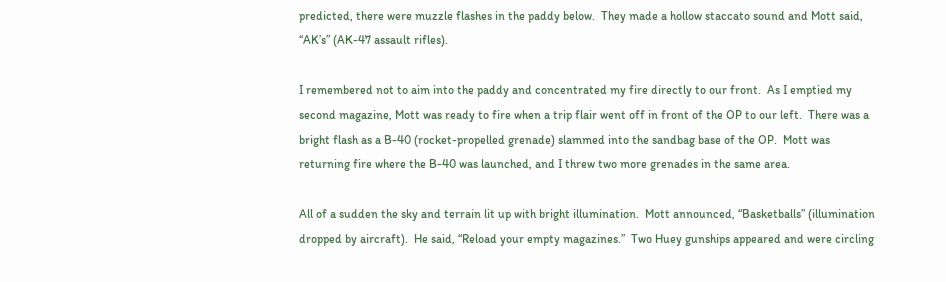predicted, there were muzzle flashes in the paddy below.  They made a hollow staccato sound and Mott said, “AK’s” (AK-47 assault rifles).

I remembered not to aim into the paddy and concentrated my fire directly to our front.  As I emptied my second magazine, Mott was ready to fire when a trip flair went off in front of the OP to our left.  There was a bright flash as a B-40 (rocket-propelled grenade) slammed into the sandbag base of the OP.  Mott was returning fire where the B-40 was launched, and I threw two more grenades in the same area.

All of a sudden the sky and terrain lit up with bright illumination.  Mott announced, “Basketballs” (illumination dropped by aircraft).  He said, “Reload your empty magazines.”  Two Huey gunships appeared and were circling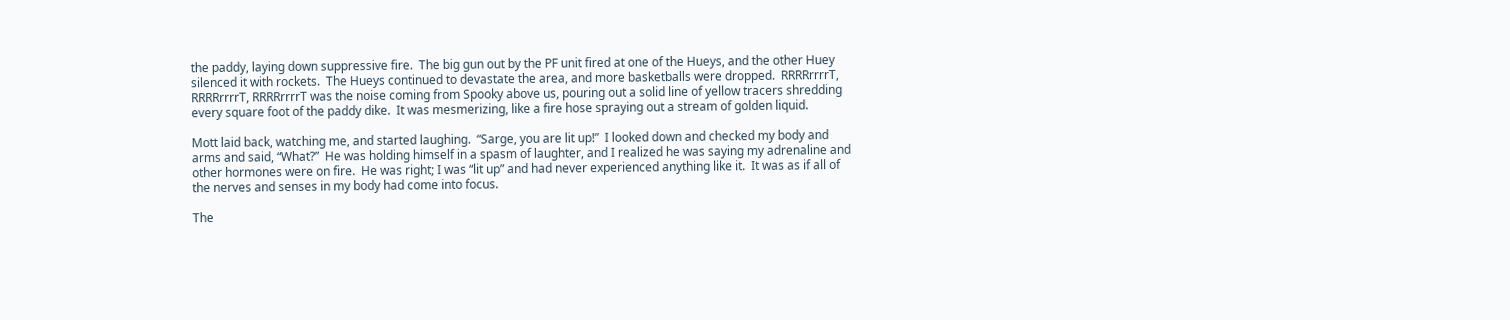the paddy, laying down suppressive fire.  The big gun out by the PF unit fired at one of the Hueys, and the other Huey silenced it with rockets.  The Hueys continued to devastate the area, and more basketballs were dropped.  RRRRrrrrT, RRRRrrrrT, RRRRrrrrT was the noise coming from Spooky above us, pouring out a solid line of yellow tracers shredding every square foot of the paddy dike.  It was mesmerizing, like a fire hose spraying out a stream of golden liquid.

Mott laid back, watching me, and started laughing.  “Sarge, you are lit up!”  I looked down and checked my body and arms and said, “What?”  He was holding himself in a spasm of laughter, and I realized he was saying my adrenaline and other hormones were on fire.  He was right; I was “lit up” and had never experienced anything like it.  It was as if all of the nerves and senses in my body had come into focus.

The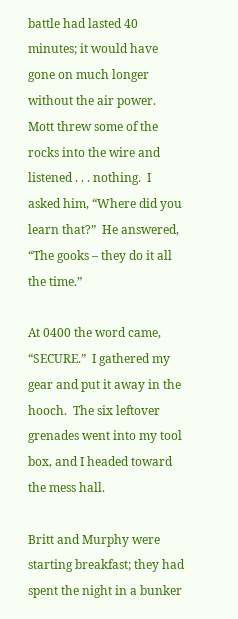battle had lasted 40 minutes; it would have gone on much longer without the air power.  Mott threw some of the rocks into the wire and listened . . . nothing.  I asked him, “Where did you learn that?”  He answered, “The gooks – they do it all the time.”

At 0400 the word came, “SECURE.”  I gathered my gear and put it away in the hooch.  The six leftover grenades went into my tool box, and I headed toward the mess hall.

Britt and Murphy were starting breakfast; they had spent the night in a bunker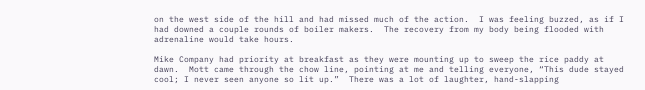on the west side of the hill and had missed much of the action.  I was feeling buzzed, as if I had downed a couple rounds of boiler makers.  The recovery from my body being flooded with adrenaline would take hours.

Mike Company had priority at breakfast as they were mounting up to sweep the rice paddy at dawn.  Mott came through the chow line, pointing at me and telling everyone, “This dude stayed cool; I never seen anyone so lit up.”  There was a lot of laughter, hand-slapping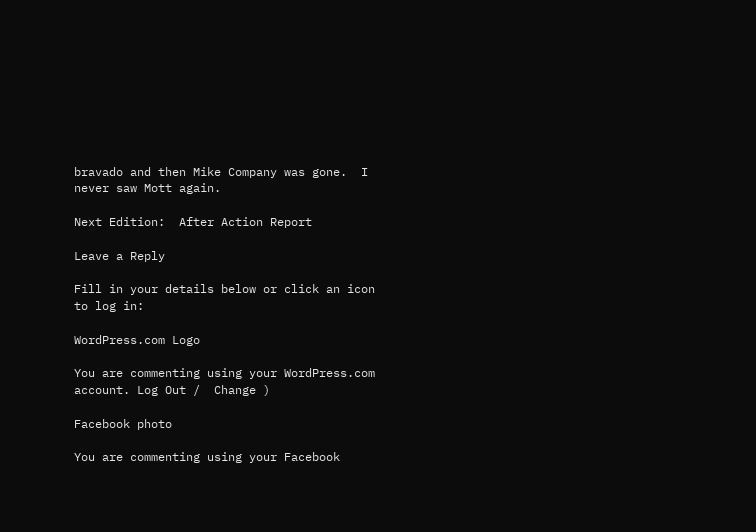bravado and then Mike Company was gone.  I never saw Mott again.

Next Edition:  After Action Report

Leave a Reply

Fill in your details below or click an icon to log in:

WordPress.com Logo

You are commenting using your WordPress.com account. Log Out /  Change )

Facebook photo

You are commenting using your Facebook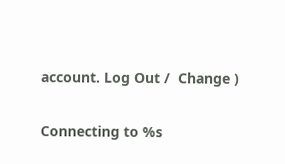account. Log Out /  Change )

Connecting to %s